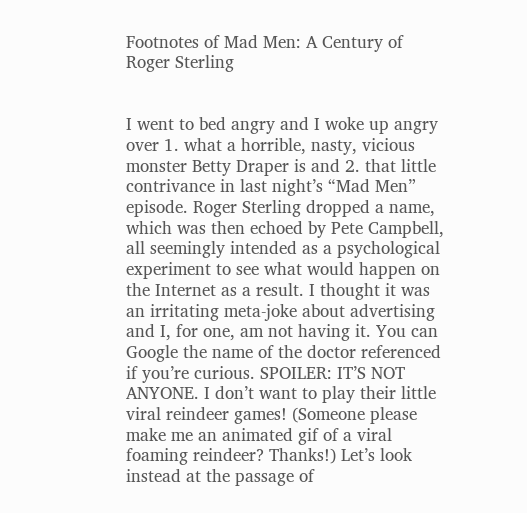Footnotes of Mad Men: A Century of Roger Sterling


I went to bed angry and I woke up angry over 1. what a horrible, nasty, vicious monster Betty Draper is and 2. that little contrivance in last night’s “Mad Men” episode. Roger Sterling dropped a name, which was then echoed by Pete Campbell, all seemingly intended as a psychological experiment to see what would happen on the Internet as a result. I thought it was an irritating meta-joke about advertising and I, for one, am not having it. You can Google the name of the doctor referenced if you’re curious. SPOILER: IT’S NOT ANYONE. I don’t want to play their little viral reindeer games! (Someone please make me an animated gif of a viral foaming reindeer? Thanks!) Let’s look instead at the passage of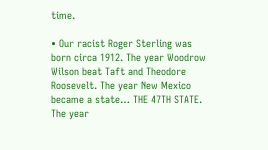time.

• Our racist Roger Sterling was born circa 1912. The year Woodrow Wilson beat Taft and Theodore Roosevelt. The year New Mexico became a state… THE 47TH STATE. The year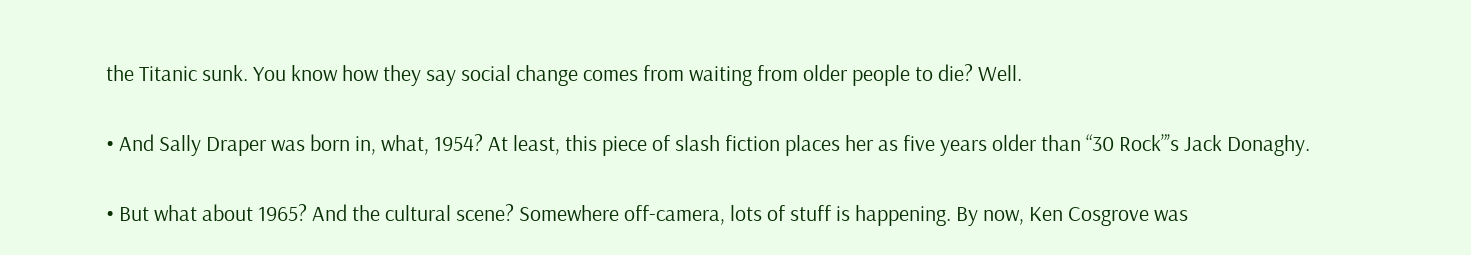the Titanic sunk. You know how they say social change comes from waiting from older people to die? Well.

• And Sally Draper was born in, what, 1954? At least, this piece of slash fiction places her as five years older than “30 Rock”’s Jack Donaghy.

• But what about 1965? And the cultural scene? Somewhere off-camera, lots of stuff is happening. By now, Ken Cosgrove was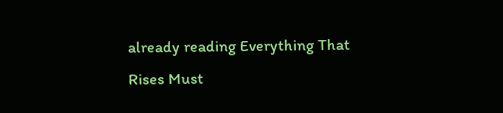already reading Everything That Rises Must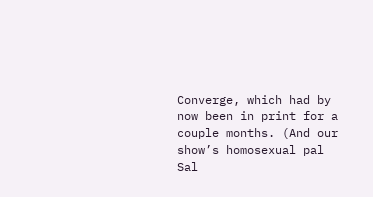Converge, which had by now been in print for a couple months. (And our show’s homosexual pal Sal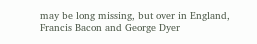may be long missing, but over in England, Francis Bacon and George Dyer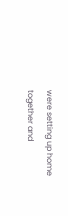were setting up home together and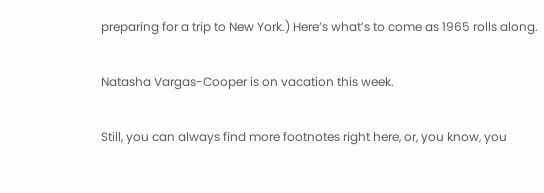preparing for a trip to New York.) Here’s what’s to come as 1965 rolls along.

Natasha Vargas-Cooper is on vacation this week.

Still, you can always find more footnotes right here, or, you know, you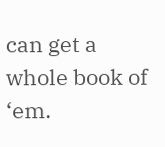can get a whole book of ‘em.